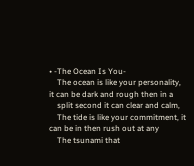• -The Ocean Is You-
    The ocean is like your personality, it can be dark and rough then in a
    split second it can clear and calm,
    The tide is like your commitment, it can be in then rush out at any
    The tsunami that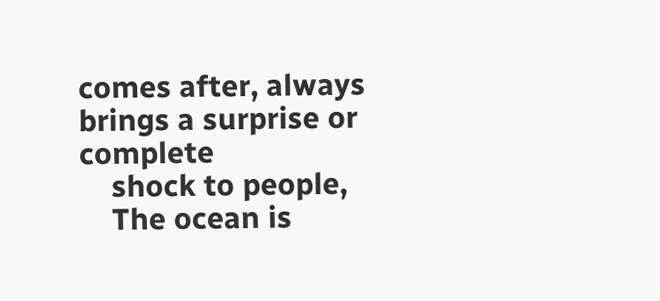comes after, always brings a surprise or complete
    shock to people,
    The ocean is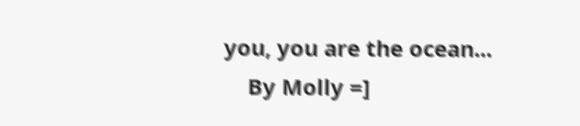you, you are the ocean...
    By Molly =]